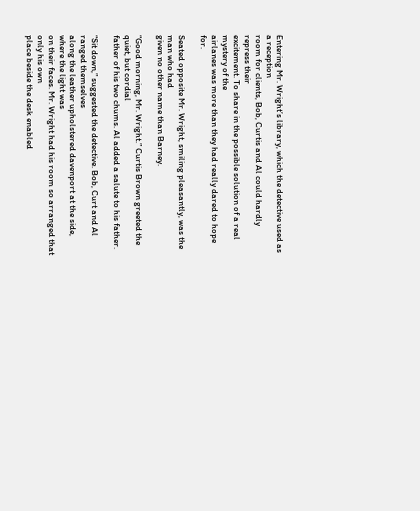Entering Mr. Wright’s library, which the detective used as a reception
room for clients, Bob, Curtis and Al could hardly repress their
excitement. To share in the possible solution of a real mystery of the
airlanes was more than they had really dared to hope for.

Seated opposite Mr. Wright, smiling pleasantly, was the man who had
given no other name than Barney.

“Good morning, Mr. Wright.” Curtis Brown greeted the quiet, but cordial
father of his two chums. Al added a salute to his father.

“Sit down,” suggested the detective. Bob, Curt and Al ranged themselves
along the leather upholstered davenport at the side, where the light was
on their faces. Mr. Wright had his room so arranged that only his own
place beside the desk enabled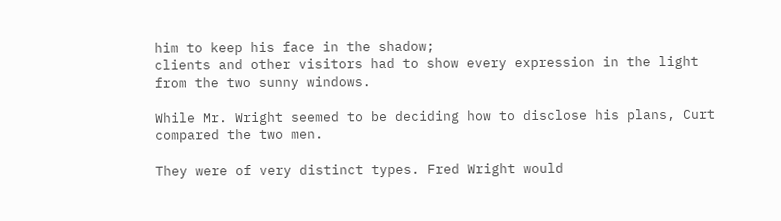him to keep his face in the shadow;
clients and other visitors had to show every expression in the light
from the two sunny windows.

While Mr. Wright seemed to be deciding how to disclose his plans, Curt
compared the two men.

They were of very distinct types. Fred Wright would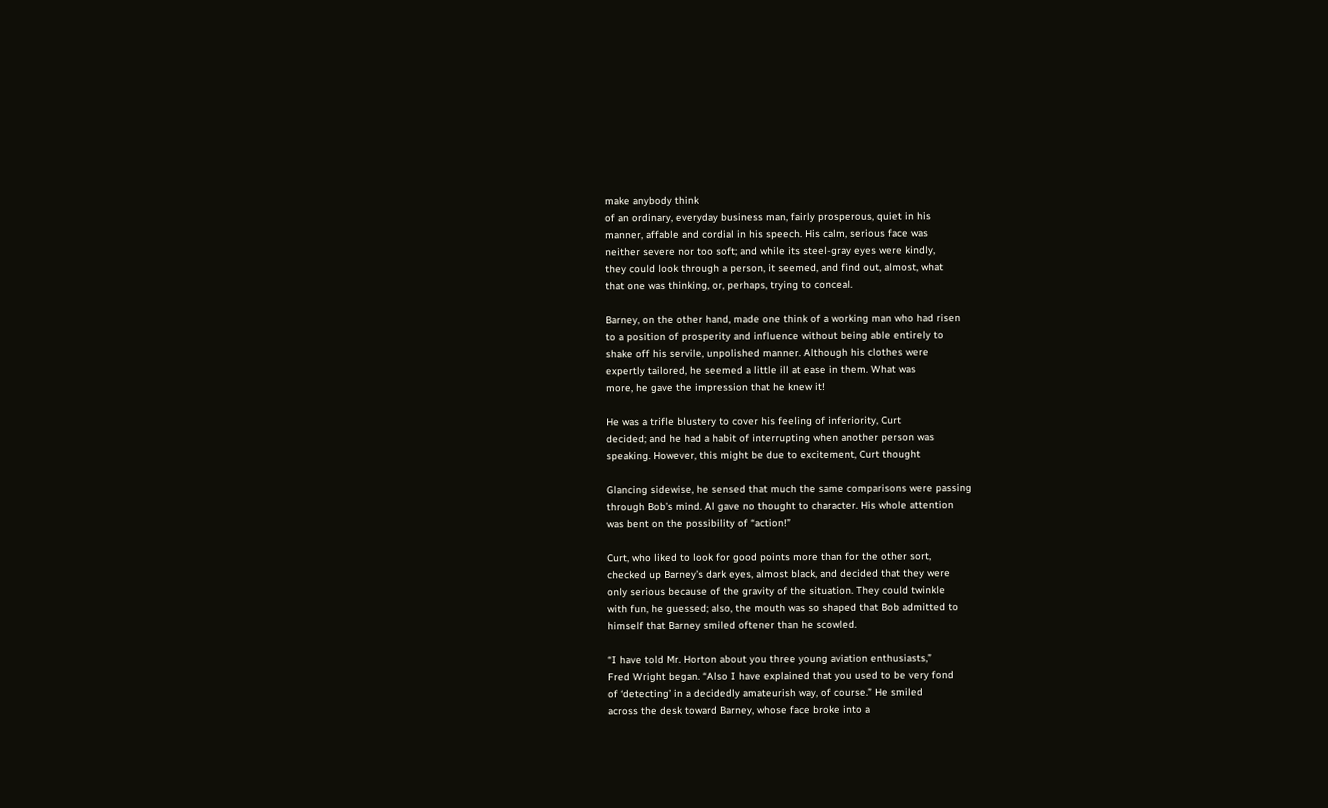make anybody think
of an ordinary, everyday business man, fairly prosperous, quiet in his
manner, affable and cordial in his speech. His calm, serious face was
neither severe nor too soft; and while its steel-gray eyes were kindly,
they could look through a person, it seemed, and find out, almost, what
that one was thinking, or, perhaps, trying to conceal.

Barney, on the other hand, made one think of a working man who had risen
to a position of prosperity and influence without being able entirely to
shake off his servile, unpolished manner. Although his clothes were
expertly tailored, he seemed a little ill at ease in them. What was
more, he gave the impression that he knew it!

He was a trifle blustery to cover his feeling of inferiority, Curt
decided; and he had a habit of interrupting when another person was
speaking. However, this might be due to excitement, Curt thought

Glancing sidewise, he sensed that much the same comparisons were passing
through Bob’s mind. Al gave no thought to character. His whole attention
was bent on the possibility of “action!”

Curt, who liked to look for good points more than for the other sort,
checked up Barney’s dark eyes, almost black, and decided that they were
only serious because of the gravity of the situation. They could twinkle
with fun, he guessed; also, the mouth was so shaped that Bob admitted to
himself that Barney smiled oftener than he scowled.

“I have told Mr. Horton about you three young aviation enthusiasts,”
Fred Wright began. “Also I have explained that you used to be very fond
of ‘detecting’ in a decidedly amateurish way, of course.” He smiled
across the desk toward Barney, whose face broke into a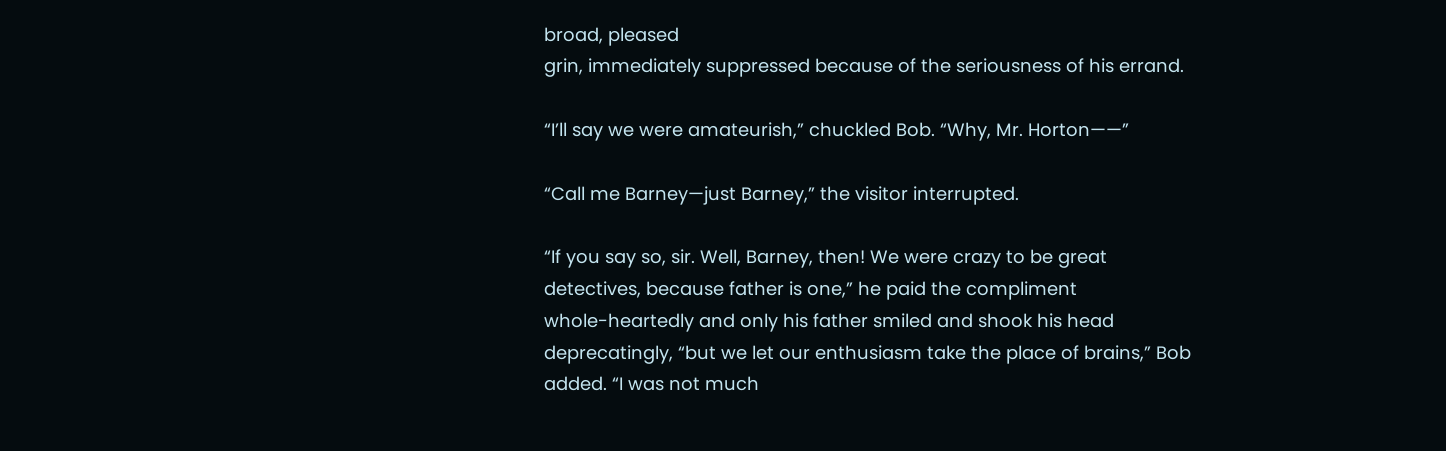broad, pleased
grin, immediately suppressed because of the seriousness of his errand.

“I’ll say we were amateurish,” chuckled Bob. “Why, Mr. Horton——”

“Call me Barney—just Barney,” the visitor interrupted.

“If you say so, sir. Well, Barney, then! We were crazy to be great
detectives, because father is one,” he paid the compliment
whole-heartedly and only his father smiled and shook his head
deprecatingly, “but we let our enthusiasm take the place of brains,” Bob
added. “I was not much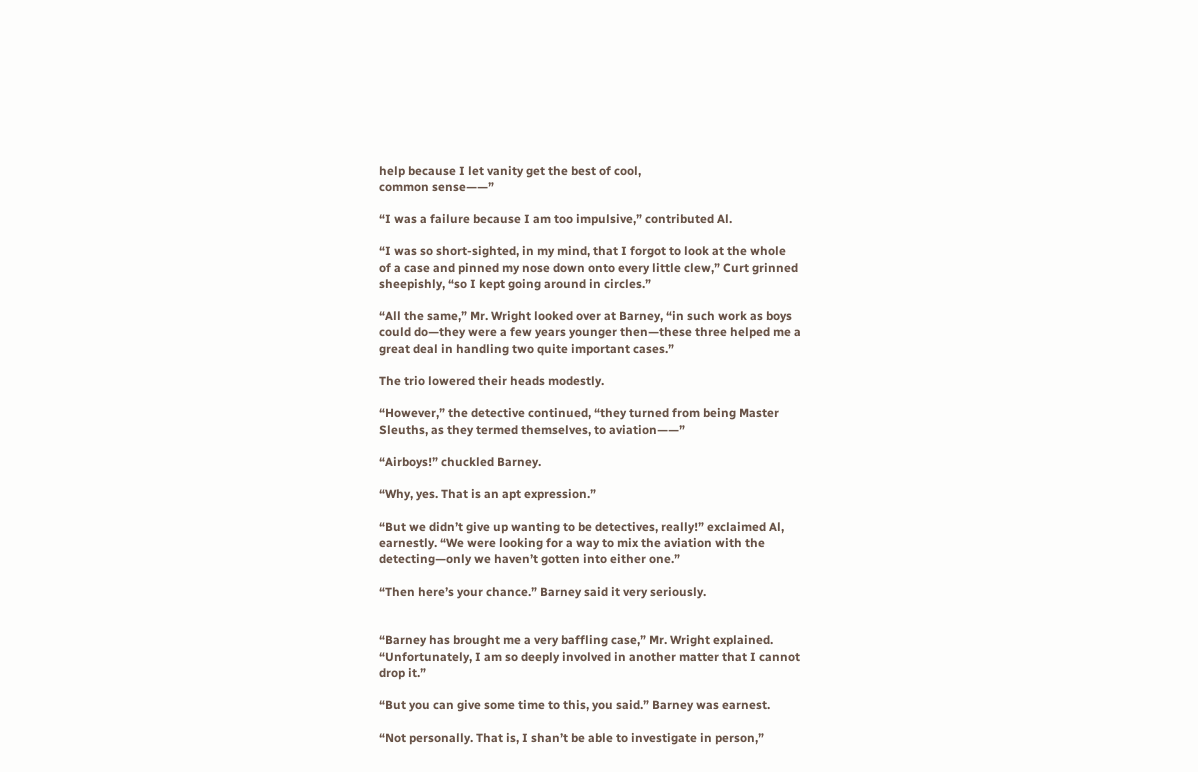help because I let vanity get the best of cool,
common sense——”

“I was a failure because I am too impulsive,” contributed Al.

“I was so short-sighted, in my mind, that I forgot to look at the whole
of a case and pinned my nose down onto every little clew,” Curt grinned
sheepishly, “so I kept going around in circles.”

“All the same,” Mr. Wright looked over at Barney, “in such work as boys
could do—they were a few years younger then—these three helped me a
great deal in handling two quite important cases.”

The trio lowered their heads modestly.

“However,” the detective continued, “they turned from being Master
Sleuths, as they termed themselves, to aviation——”

“Airboys!” chuckled Barney.

“Why, yes. That is an apt expression.”

“But we didn’t give up wanting to be detectives, really!” exclaimed Al,
earnestly. “We were looking for a way to mix the aviation with the
detecting—only we haven’t gotten into either one.”

“Then here’s your chance.” Barney said it very seriously.


“Barney has brought me a very baffling case,” Mr. Wright explained.
“Unfortunately, I am so deeply involved in another matter that I cannot
drop it.”

“But you can give some time to this, you said.” Barney was earnest.

“Not personally. That is, I shan’t be able to investigate in person,”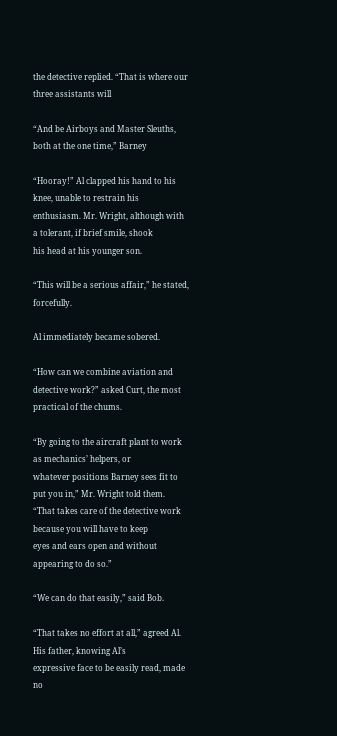the detective replied. “That is where our three assistants will

“And be Airboys and Master Sleuths, both at the one time,” Barney

“Hooray!” Al clapped his hand to his knee, unable to restrain his
enthusiasm. Mr. Wright, although with a tolerant, if brief smile, shook
his head at his younger son.

“This will be a serious affair,” he stated, forcefully.

Al immediately became sobered.

“How can we combine aviation and detective work?” asked Curt, the most
practical of the chums.

“By going to the aircraft plant to work as mechanics’ helpers, or
whatever positions Barney sees fit to put you in,” Mr. Wright told them.
“That takes care of the detective work because you will have to keep
eyes and ears open and without appearing to do so.”

“We can do that easily,” said Bob.

“That takes no effort at all,” agreed Al. His father, knowing Al’s
expressive face to be easily read, made no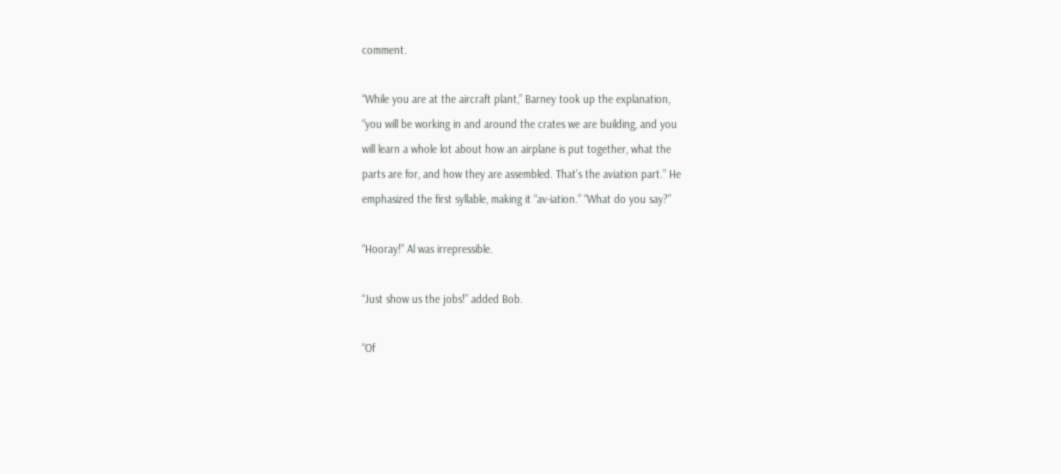comment.

“While you are at the aircraft plant,” Barney took up the explanation,
“you will be working in and around the crates we are building, and you
will learn a whole lot about how an airplane is put together, what the
parts are for, and how they are assembled. That’s the aviation part.” He
emphasized the first syllable, making it “av-iation.” “What do you say?”

“Hooray!” Al was irrepressible.

“Just show us the jobs!” added Bob.

“Of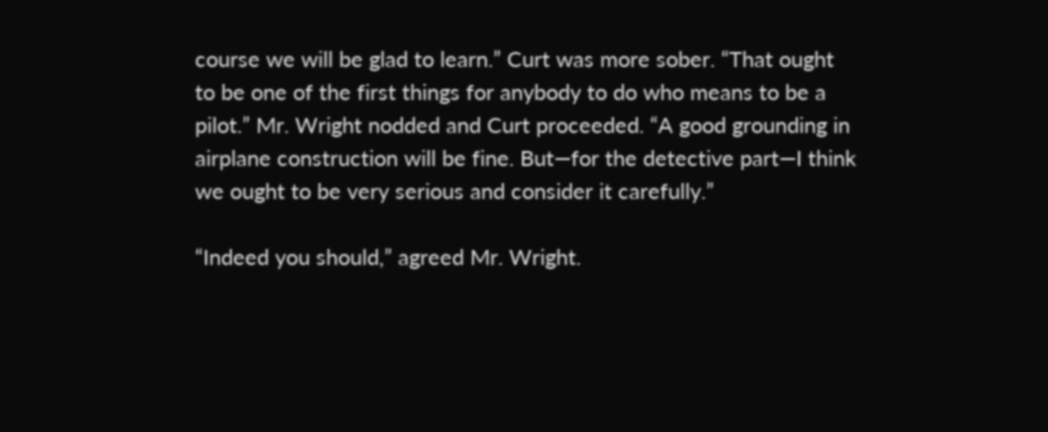course we will be glad to learn.” Curt was more sober. “That ought
to be one of the first things for anybody to do who means to be a
pilot.” Mr. Wright nodded and Curt proceeded. “A good grounding in
airplane construction will be fine. But—for the detective part—I think
we ought to be very serious and consider it carefully.”

“Indeed you should,” agreed Mr. Wright.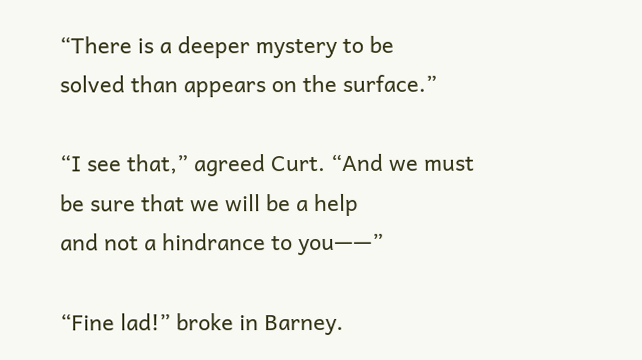“There is a deeper mystery to be
solved than appears on the surface.”

“I see that,” agreed Curt. “And we must be sure that we will be a help
and not a hindrance to you——”

“Fine lad!” broke in Barney.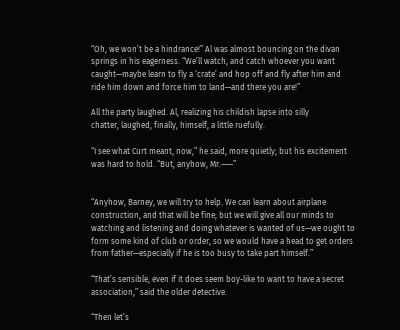“Oh, we won’t be a hindrance!” Al was almost bouncing on the divan
springs in his eagerness. “We’ll watch, and catch whoever you want
caught—maybe learn to fly a ‘crate’ and hop off and fly after him and
ride him down and force him to land—and there you are!”

All the party laughed. Al, realizing his childish lapse into silly
chatter, laughed, finally, himself, a little ruefully.

“I see what Curt meant, now,” he said, more quietly; but his excitement
was hard to hold. “But, anyhow, Mr.——”


“Anyhow, Barney, we will try to help. We can learn about airplane
construction, and that will be fine; but we will give all our minds to
watching and listening and doing whatever is wanted of us—we ought to
form some kind of club or order, so we would have a head to get orders
from father—especially if he is too busy to take part himself.”

“That’s sensible, even if it does seem boy-like to want to have a secret
association,” said the older detective.

“Then let’s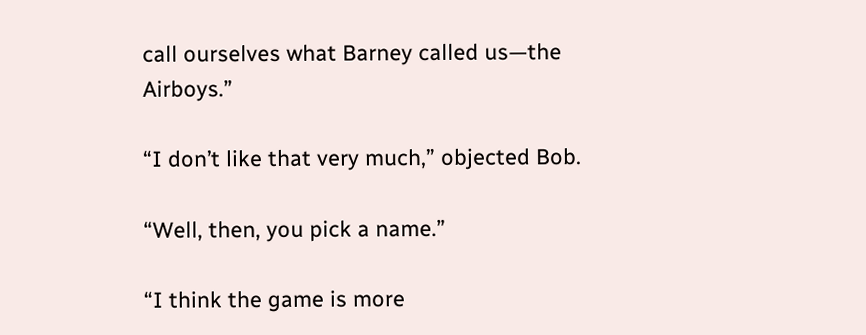call ourselves what Barney called us—the Airboys.”

“I don’t like that very much,” objected Bob.

“Well, then, you pick a name.”

“I think the game is more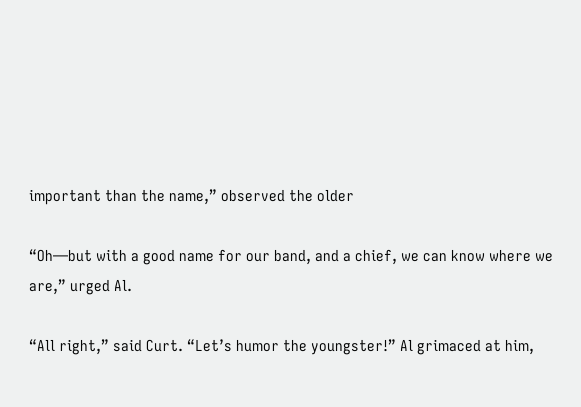important than the name,” observed the older

“Oh—but with a good name for our band, and a chief, we can know where we
are,” urged Al.

“All right,” said Curt. “Let’s humor the youngster!” Al grimaced at him,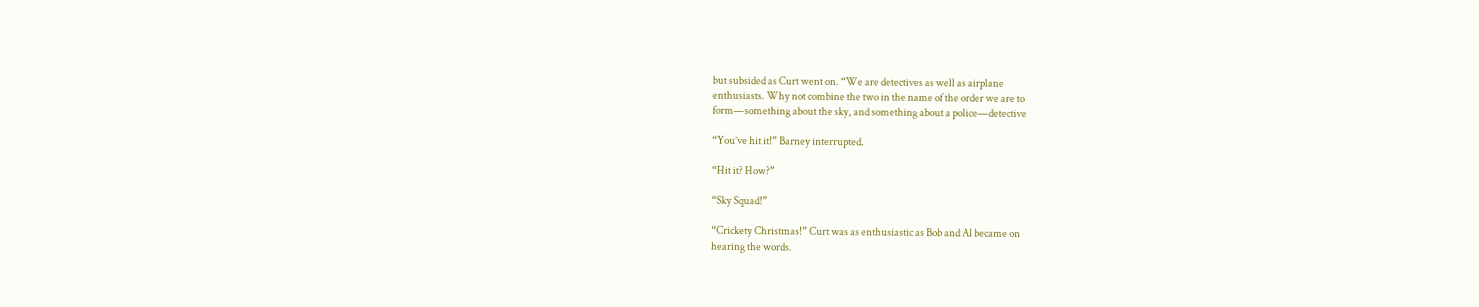but subsided as Curt went on. “We are detectives as well as airplane
enthusiasts. Why not combine the two in the name of the order we are to
form—something about the sky, and something about a police—detective

“You’ve hit it!” Barney interrupted.

“Hit it? How?”

“Sky Squad!”

“Crickety Christmas!” Curt was as enthusiastic as Bob and Al became on
hearing the words.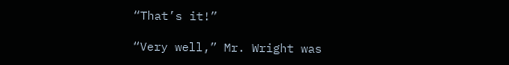“That’s it!”

“Very well,” Mr. Wright was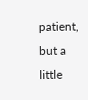patient, but a little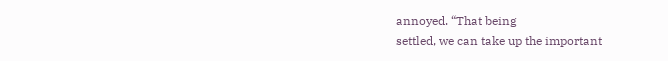annoyed. “That being
settled, we can take up the important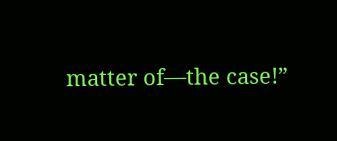matter of—the case!”